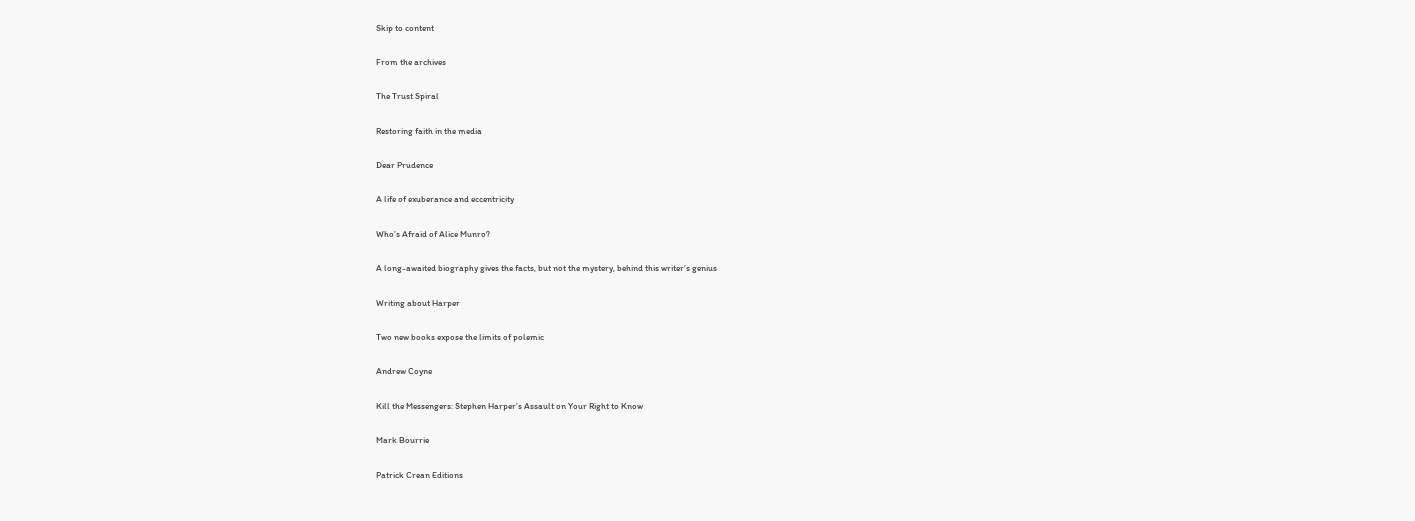Skip to content

From the archives

The Trust Spiral

Restoring faith in the media

Dear Prudence

A life of exuberance and eccentricity

Who’s Afraid of Alice Munro?

A long-awaited biography gives the facts, but not the mystery, behind this writer’s genius

Writing about Harper

Two new books expose the limits of polemic

Andrew Coyne

Kill the Messengers: Stephen Harper’s Assault on Your Right to Know

Mark Bourrie

Patrick Crean Editions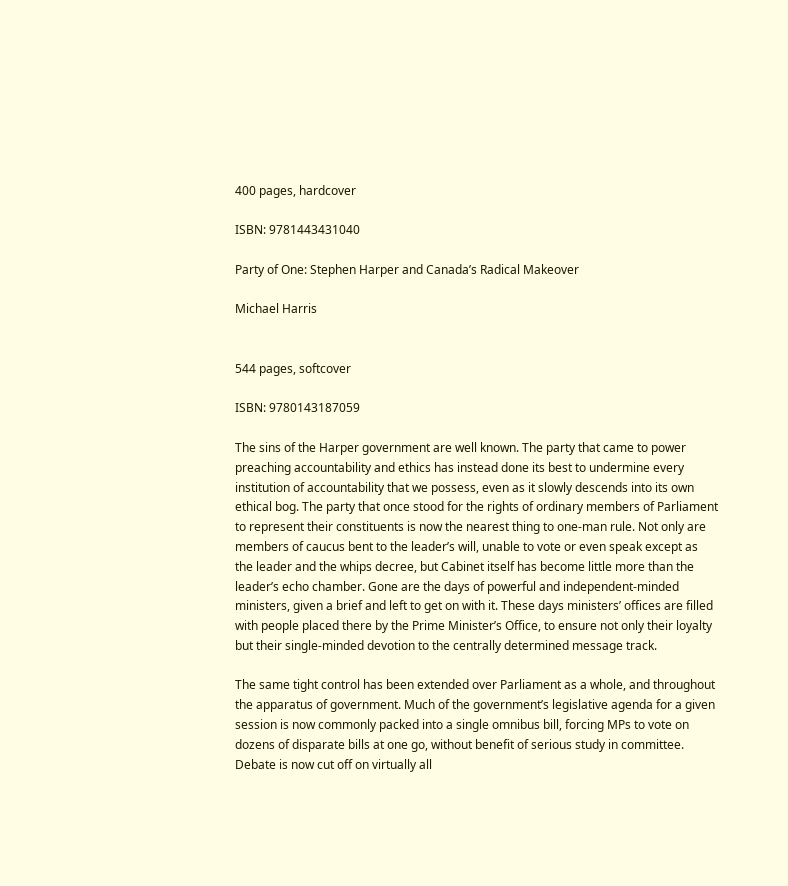400 pages, hardcover

ISBN: 9781443431040

Party of One: Stephen Harper and Canada’s Radical Makeover

Michael Harris


544 pages, softcover

ISBN: 9780143187059

The sins of the Harper government are well known. The party that came to power preaching accountability and ethics has instead done its best to undermine every institution of accountability that we possess, even as it slowly descends into its own ethical bog. The party that once stood for the rights of ordinary members of Parliament to represent their constituents is now the nearest thing to one-man rule. Not only are members of caucus bent to the leader’s will, unable to vote or even speak except as the leader and the whips decree, but Cabinet itself has become little more than the leader’s echo chamber. Gone are the days of powerful and independent-minded ministers, given a brief and left to get on with it. These days ministers’ offices are filled with people placed there by the Prime Minister’s Office, to ensure not only their loyalty but their single-minded devotion to the centrally determined message track.

The same tight control has been extended over Parliament as a whole, and throughout the apparatus of government. Much of the government’s legislative agenda for a given session is now commonly packed into a single omnibus bill, forcing MPs to vote on dozens of disparate bills at one go, without benefit of serious study in committee. Debate is now cut off on virtually all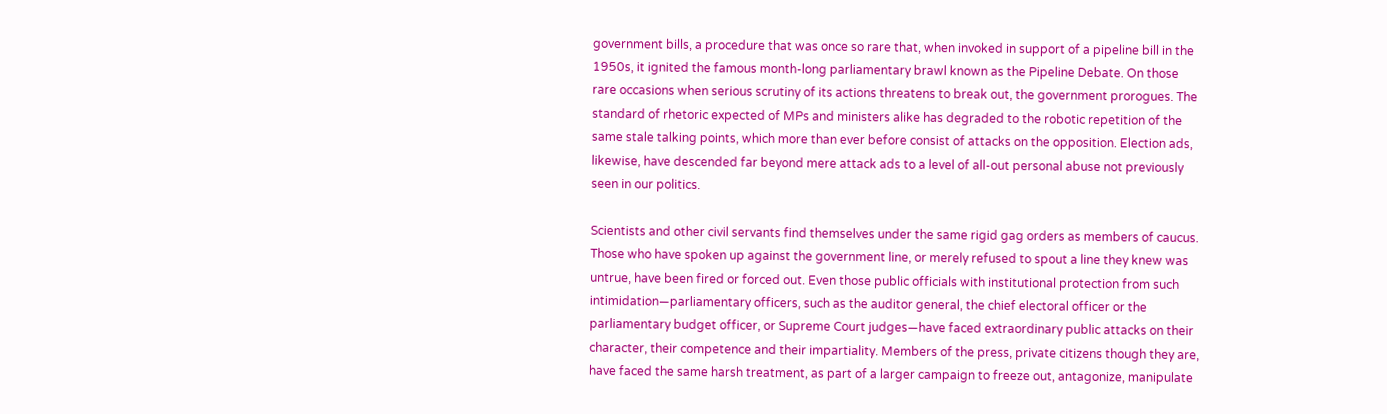government bills, a procedure that was once so rare that, when invoked in support of a pipeline bill in the 1950s, it ignited the famous month-long parliamentary brawl known as the Pipeline Debate. On those rare occasions when serious scrutiny of its actions threatens to break out, the government prorogues. The standard of rhetoric expected of MPs and ministers alike has degraded to the robotic repetition of the same stale talking points, which more than ever before consist of attacks on the opposition. Election ads, likewise, have descended far beyond mere attack ads to a level of all-out personal abuse not previously seen in our politics.

Scientists and other civil servants find themselves under the same rigid gag orders as members of caucus. Those who have spoken up against the government line, or merely refused to spout a line they knew was untrue, have been fired or forced out. Even those public officials with institutional protection from such intimidation—parliamentary officers, such as the auditor general, the chief electoral officer or the parliamentary budget officer, or Supreme Court judges—have faced extraordinary public attacks on their character, their competence and their impartiality. Members of the press, private citizens though they are, have faced the same harsh treatment, as part of a larger campaign to freeze out, antagonize, manipulate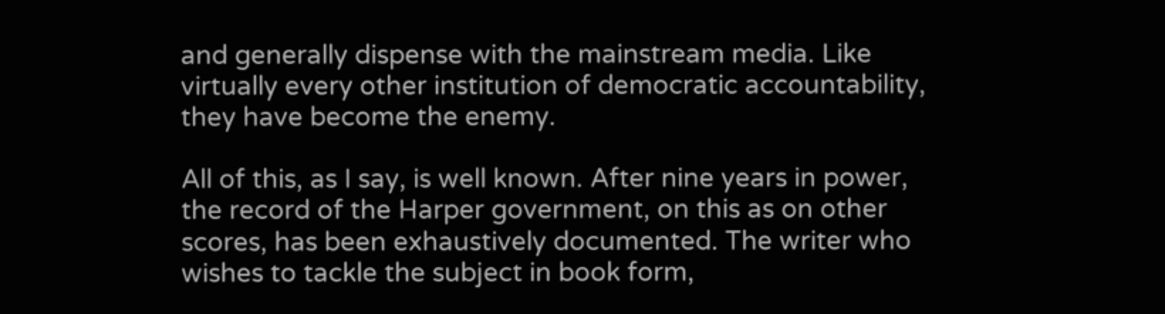and generally dispense with the mainstream media. Like virtually every other institution of democratic accountability, they have become the enemy.

All of this, as I say, is well known. After nine years in power, the record of the Harper government, on this as on other scores, has been exhaustively documented. The writer who wishes to tackle the subject in book form,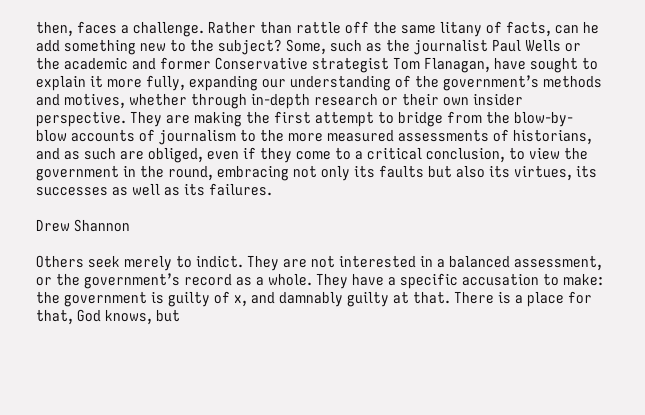then, faces a challenge. Rather than rattle off the same litany of facts, can he add something new to the subject? Some, such as the journalist Paul Wells or the academic and former Conservative strategist Tom Flanagan, have sought to explain it more fully, expanding our understanding of the government’s methods and motives, whether through in-depth research or their own insider perspective. They are making the first attempt to bridge from the blow-by-blow accounts of journalism to the more measured assessments of historians, and as such are obliged, even if they come to a critical conclusion, to view the government in the round, embracing not only its faults but also its virtues, its successes as well as its failures.

Drew Shannon

Others seek merely to indict. They are not interested in a balanced assessment, or the government’s record as a whole. They have a specific accusation to make: the government is guilty of x, and damnably guilty at that. There is a place for that, God knows, but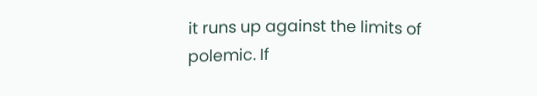it runs up against the limits of polemic. If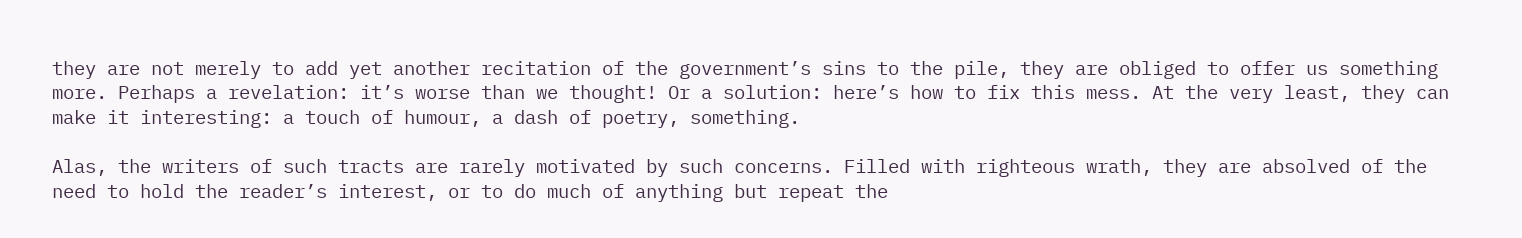they are not merely to add yet another recitation of the government’s sins to the pile, they are obliged to offer us something more. Perhaps a revelation: it’s worse than we thought! Or a solution: here’s how to fix this mess. At the very least, they can make it interesting: a touch of humour, a dash of poetry, something.

Alas, the writers of such tracts are rarely motivated by such concerns. Filled with righteous wrath, they are absolved of the need to hold the reader’s interest, or to do much of anything but repeat the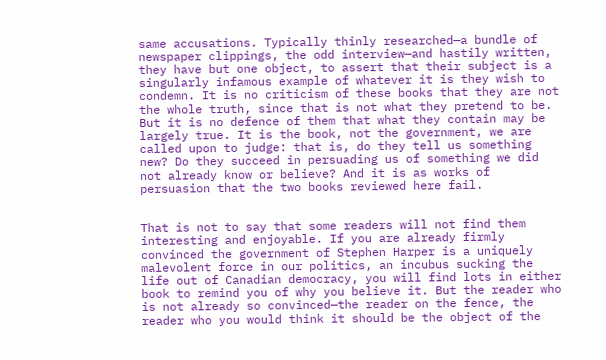same accusations. Typically thinly researched—a bundle of newspaper clippings, the odd interview—and hastily written, they have but one object, to assert that their subject is a singularly infamous example of whatever it is they wish to condemn. It is no criticism of these books that they are not the whole truth, since that is not what they pretend to be. But it is no defence of them that what they contain may be largely true. It is the book, not the government, we are called upon to judge: that is, do they tell us something new? Do they succeed in persuading us of something we did not already know or believe? And it is as works of persuasion that the two books reviewed here fail.


That is not to say that some readers will not find them interesting and enjoyable. If you are already firmly convinced the government of Stephen Harper is a uniquely malevolent force in our politics, an incubus sucking the life out of Canadian democracy, you will find lots in either book to remind you of why you believe it. But the reader who is not already so convinced—the reader on the fence, the reader who you would think it should be the object of the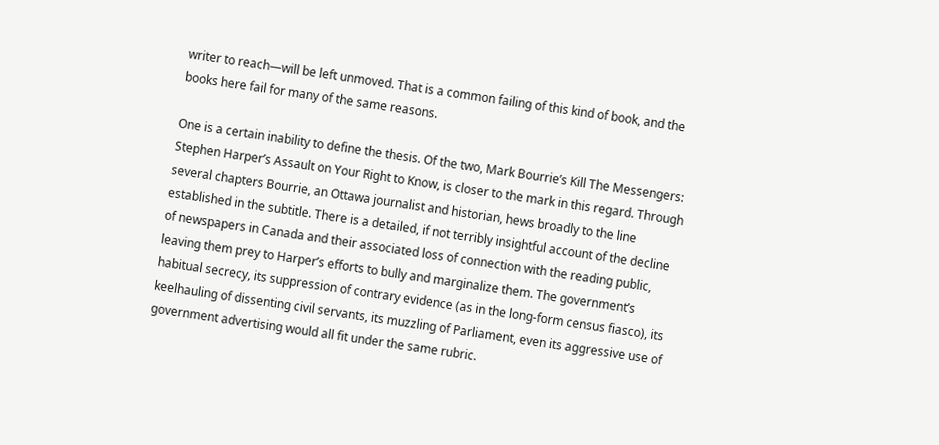writer to reach—will be left unmoved. That is a common failing of this kind of book, and the books here fail for many of the same reasons.

One is a certain inability to define the thesis. Of the two, Mark Bourrie’s Kill The Messengers: Stephen Harper’s Assault on Your Right to Know, is closer to the mark in this regard. Through several chapters Bourrie, an Ottawa journalist and historian, hews broadly to the line established in the subtitle. There is a detailed, if not terribly insightful account of the decline of newspapers in Canada and their associated loss of connection with the reading public, leaving them prey to Harper’s efforts to bully and marginalize them. The government’s habitual secrecy, its suppression of contrary evidence (as in the long-form census fiasco), its keelhauling of dissenting civil servants, its muzzling of Parliament, even its aggressive use of government advertising would all fit under the same rubric.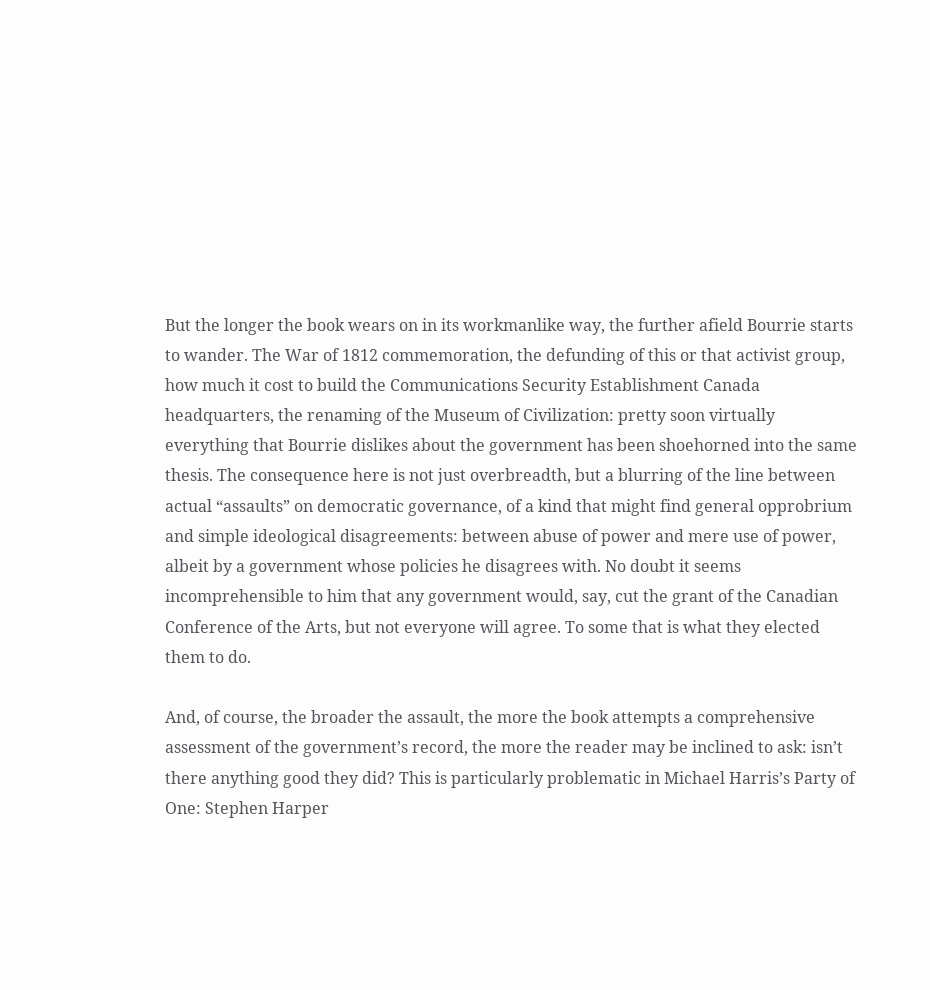But the longer the book wears on in its workmanlike way, the further afield Bourrie starts to wander. The War of 1812 commemoration, the defunding of this or that activist group, how much it cost to build the Communications Security Establishment Canada headquarters, the renaming of the Museum of Civilization: pretty soon virtually everything that Bourrie dislikes about the government has been shoehorned into the same thesis. The consequence here is not just overbreadth, but a blurring of the line between actual “assaults” on democratic governance, of a kind that might find general opprobrium and simple ideological disagreements: between abuse of power and mere use of power, albeit by a government whose policies he disagrees with. No doubt it seems incomprehensible to him that any government would, say, cut the grant of the Canadian Conference of the Arts, but not everyone will agree. To some that is what they elected them to do.

And, of course, the broader the assault, the more the book attempts a comprehensive assessment of the government’s record, the more the reader may be inclined to ask: isn’t there anything good they did? This is particularly problematic in Michael Harris’s Party of One: Stephen Harper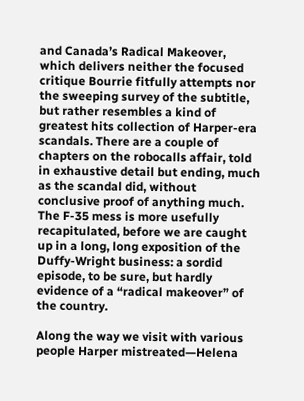and Canada’s Radical Makeover, which delivers neither the focused critique Bourrie fitfully attempts nor the sweeping survey of the subtitle, but rather resembles a kind of greatest hits collection of Harper-era scandals. There are a couple of chapters on the robocalls affair, told in exhaustive detail but ending, much as the scandal did, without conclusive proof of anything much. The F-35 mess is more usefully recapitulated, before we are caught up in a long, long exposition of the Duffy-Wright business: a sordid episode, to be sure, but hardly evidence of a “radical makeover” of the country.

Along the way we visit with various people Harper mistreated—Helena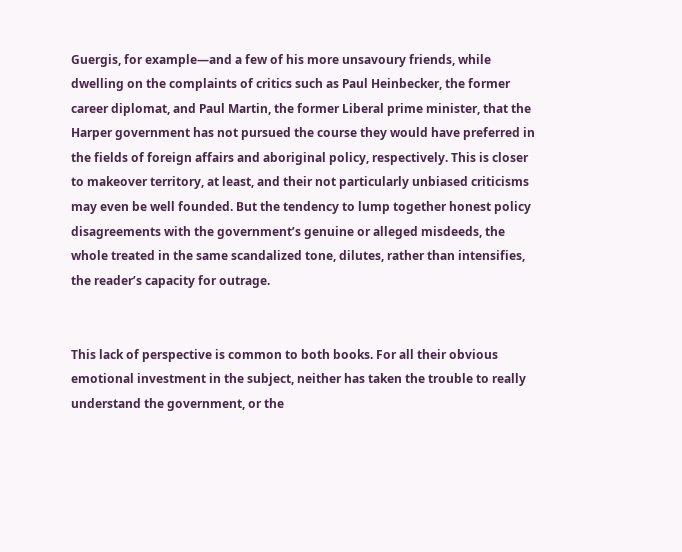Guergis, for example—and a few of his more unsavoury friends, while dwelling on the complaints of critics such as Paul Heinbecker, the former career diplomat, and Paul Martin, the former Liberal prime minister, that the Harper government has not pursued the course they would have preferred in the fields of foreign affairs and aboriginal policy, respectively. This is closer to makeover territory, at least, and their not particularly unbiased criticisms may even be well founded. But the tendency to lump together honest policy disagreements with the government’s genuine or alleged misdeeds, the whole treated in the same scandalized tone, dilutes, rather than intensifies, the reader’s capacity for outrage.


This lack of perspective is common to both books. For all their obvious emotional investment in the subject, neither has taken the trouble to really understand the government, or the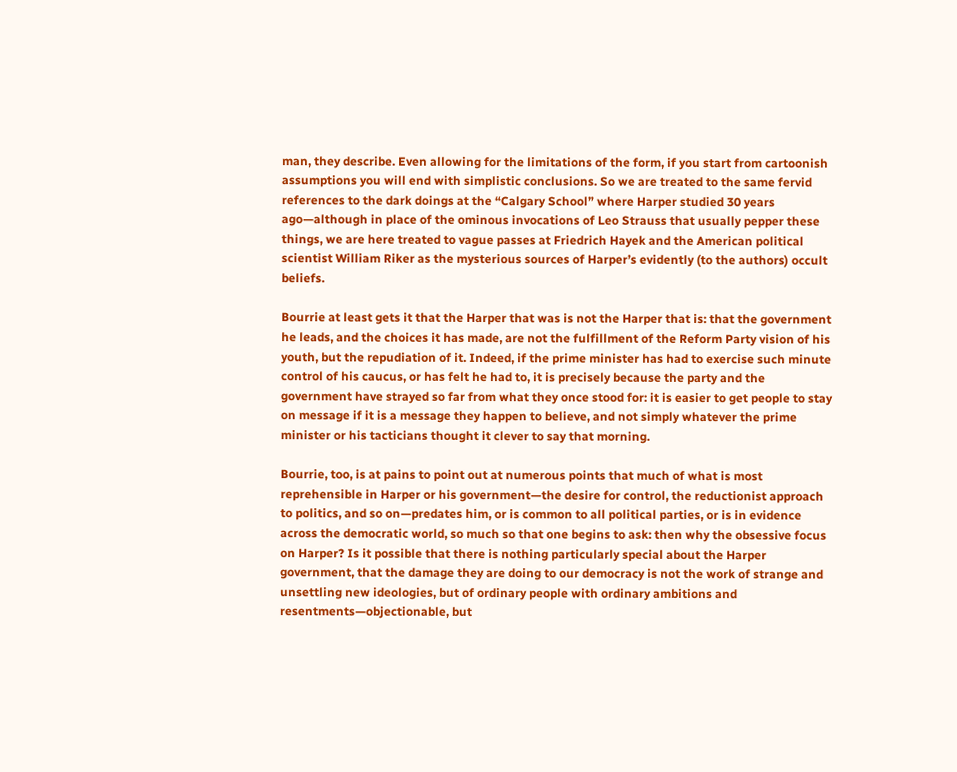man, they describe. Even allowing for the limitations of the form, if you start from cartoonish assumptions you will end with simplistic conclusions. So we are treated to the same fervid references to the dark doings at the “Calgary School” where Harper studied 30 years ago—although in place of the ominous invocations of Leo Strauss that usually pepper these things, we are here treated to vague passes at Friedrich Hayek and the American political scientist William Riker as the mysterious sources of Harper’s evidently (to the authors) occult beliefs.

Bourrie at least gets it that the Harper that was is not the Harper that is: that the government he leads, and the choices it has made, are not the fulfillment of the Reform Party vision of his youth, but the repudiation of it. Indeed, if the prime minister has had to exercise such minute control of his caucus, or has felt he had to, it is precisely because the party and the government have strayed so far from what they once stood for: it is easier to get people to stay on message if it is a message they happen to believe, and not simply whatever the prime minister or his tacticians thought it clever to say that morning.

Bourrie, too, is at pains to point out at numerous points that much of what is most reprehensible in Harper or his government—the desire for control, the reductionist approach to politics, and so on—predates him, or is common to all political parties, or is in evidence across the democratic world, so much so that one begins to ask: then why the obsessive focus on Harper? Is it possible that there is nothing particularly special about the Harper government, that the damage they are doing to our democracy is not the work of strange and unsettling new ideologies, but of ordinary people with ordinary ambitions and resentments—objectionable, but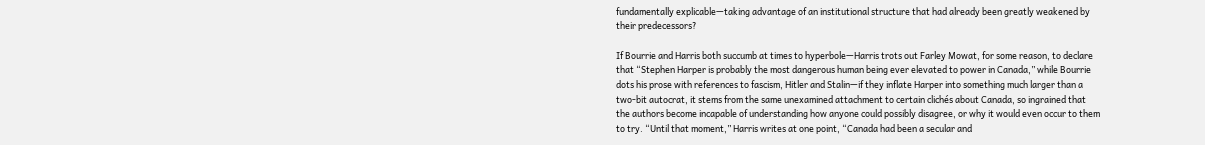fundamentally explicable—taking advantage of an institutional structure that had already been greatly weakened by their predecessors?

If Bourrie and Harris both succumb at times to hyperbole—Harris trots out Farley Mowat, for some reason, to declare that “Stephen Harper is probably the most dangerous human being ever elevated to power in Canada,” while Bourrie dots his prose with references to fascism, Hitler and Stalin—if they inflate Harper into something much larger than a two-bit autocrat, it stems from the same unexamined attachment to certain clichés about Canada, so ingrained that the authors become incapable of understanding how anyone could possibly disagree, or why it would even occur to them to try. “Until that moment,” Harris writes at one point, “Canada had been a secular and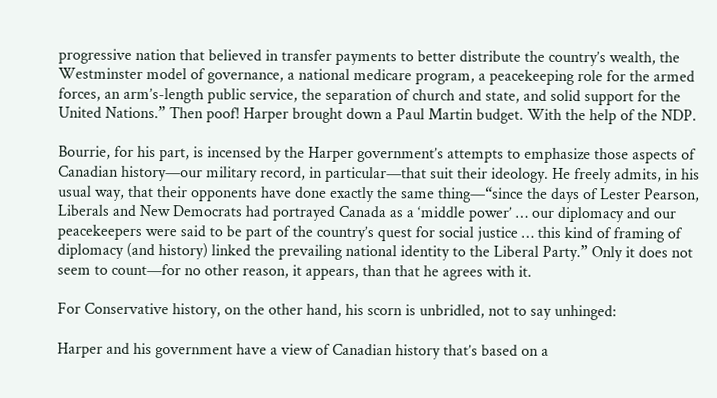progressive nation that believed in transfer payments to better distribute the country’s wealth, the Westminster model of governance, a national medicare program, a peacekeeping role for the armed forces, an arm’s-length public service, the separation of church and state, and solid support for the United Nations.” Then poof! Harper brought down a Paul Martin budget. With the help of the NDP.

Bourrie, for his part, is incensed by the Harper government’s attempts to emphasize those aspects of Canadian history—our military record, in particular—that suit their ideology. He freely admits, in his usual way, that their opponents have done exactly the same thing—“since the days of Lester Pearson, Liberals and New Democrats had portrayed Canada as a ‘middle power’ … our diplomacy and our peacekeepers were said to be part of the country’s quest for social justice … this kind of framing of diplomacy (and history) linked the prevailing national identity to the Liberal Party.” Only it does not seem to count—for no other reason, it appears, than that he agrees with it.

For Conservative history, on the other hand, his scorn is unbridled, not to say unhinged:

Harper and his government have a view of Canadian history that’s based on a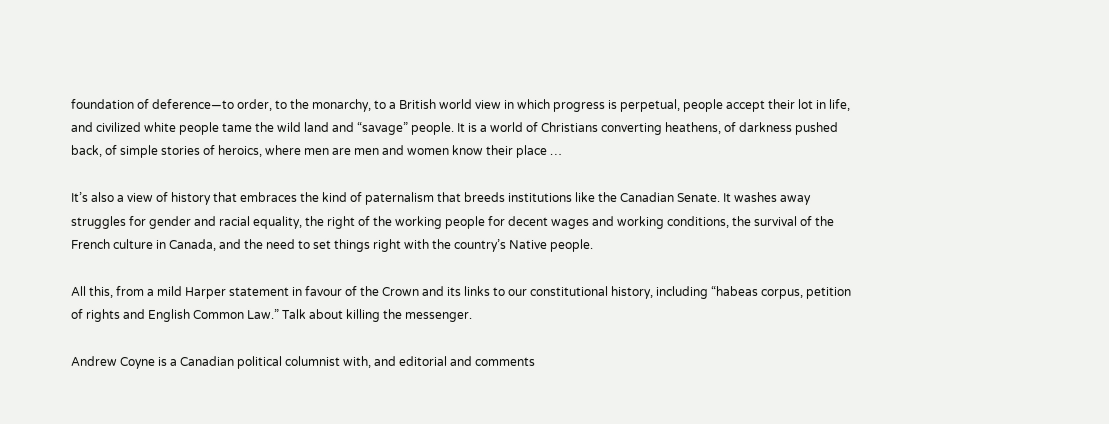foundation of deference—to order, to the monarchy, to a British world view in which progress is perpetual, people accept their lot in life, and civilized white people tame the wild land and “savage” people. It is a world of Christians converting heathens, of darkness pushed back, of simple stories of heroics, where men are men and women know their place …

It’s also a view of history that embraces the kind of paternalism that breeds institutions like the Canadian Senate. It washes away struggles for gender and racial equality, the right of the working people for decent wages and working conditions, the survival of the French culture in Canada, and the need to set things right with the country’s Native people.

All this, from a mild Harper statement in favour of the Crown and its links to our constitutional history, including “habeas corpus, petition of rights and English Common Law.” Talk about killing the messenger.

Andrew Coyne is a Canadian political columnist with, and editorial and comments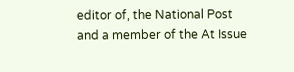editor of, the National Post and a member of the At Issue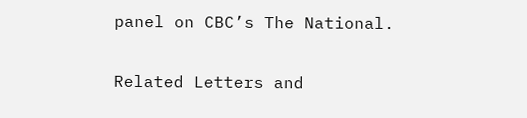panel on CBC’s The National.

Related Letters and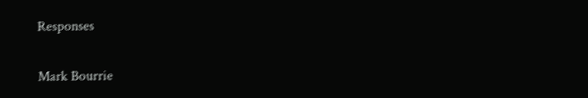Responses

Mark Bourrie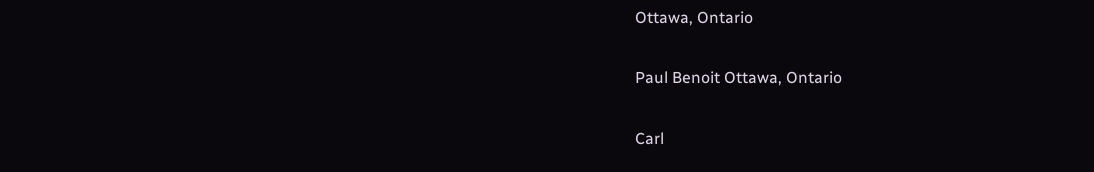Ottawa, Ontario

Paul Benoit Ottawa, Ontario

Carl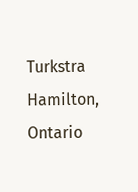Turkstra Hamilton, Ontario